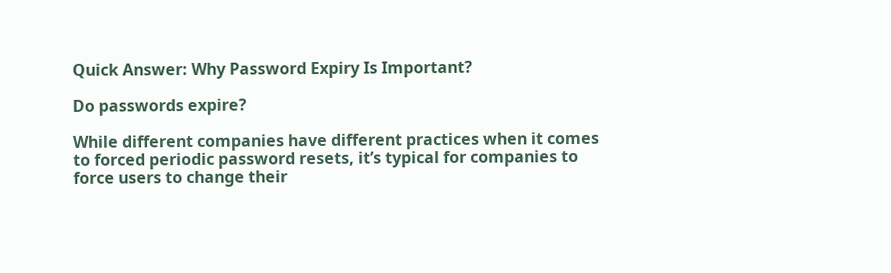Quick Answer: Why Password Expiry Is Important?

Do passwords expire?

While different companies have different practices when it comes to forced periodic password resets, it’s typical for companies to force users to change their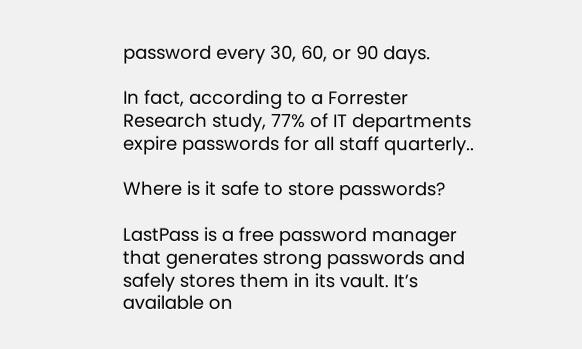password every 30, 60, or 90 days.

In fact, according to a Forrester Research study, 77% of IT departments expire passwords for all staff quarterly..

Where is it safe to store passwords?

LastPass is a free password manager that generates strong passwords and safely stores them in its vault. It’s available on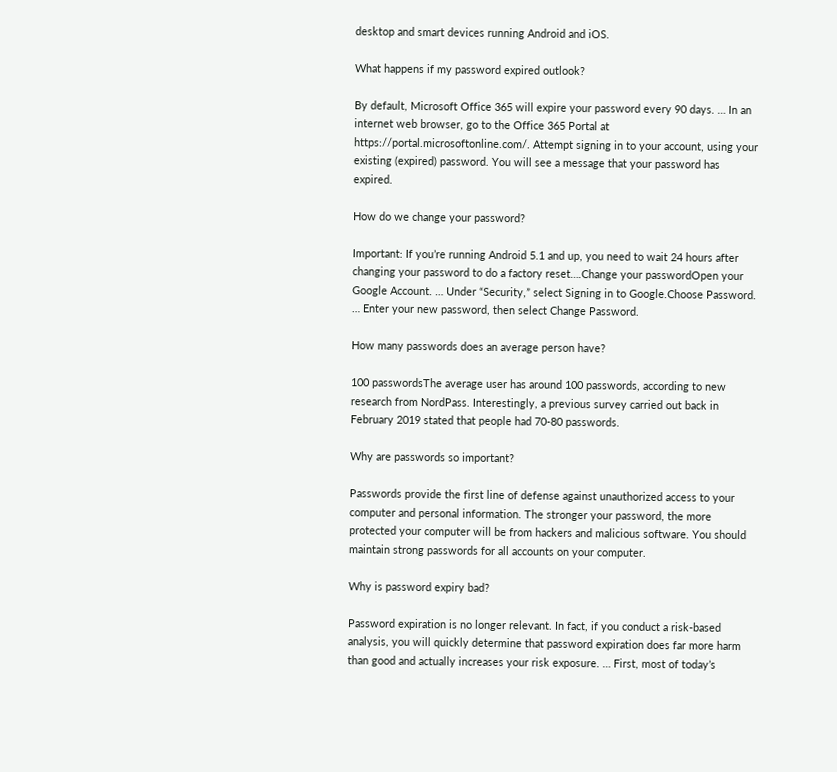desktop and smart devices running Android and iOS.

What happens if my password expired outlook?

By default, Microsoft Office 365 will expire your password every 90 days. … In an internet web browser, go to the Office 365 Portal at https://portal.microsoftonline.com/. Attempt signing in to your account, using your existing (expired) password. You will see a message that your password has expired.

How do we change your password?

Important: If you’re running Android 5.1 and up, you need to wait 24 hours after changing your password to do a factory reset….Change your passwordOpen your Google Account. … Under “Security,” select Signing in to Google.Choose Password. … Enter your new password, then select Change Password.

How many passwords does an average person have?

100 passwordsThe average user has around 100 passwords, according to new research from NordPass. Interestingly, a previous survey carried out back in February 2019 stated that people had 70-80 passwords.

Why are passwords so important?

Passwords provide the first line of defense against unauthorized access to your computer and personal information. The stronger your password, the more protected your computer will be from hackers and malicious software. You should maintain strong passwords for all accounts on your computer.

Why is password expiry bad?

Password expiration is no longer relevant. In fact, if you conduct a risk-based analysis, you will quickly determine that password expiration does far more harm than good and actually increases your risk exposure. … First, most of today’s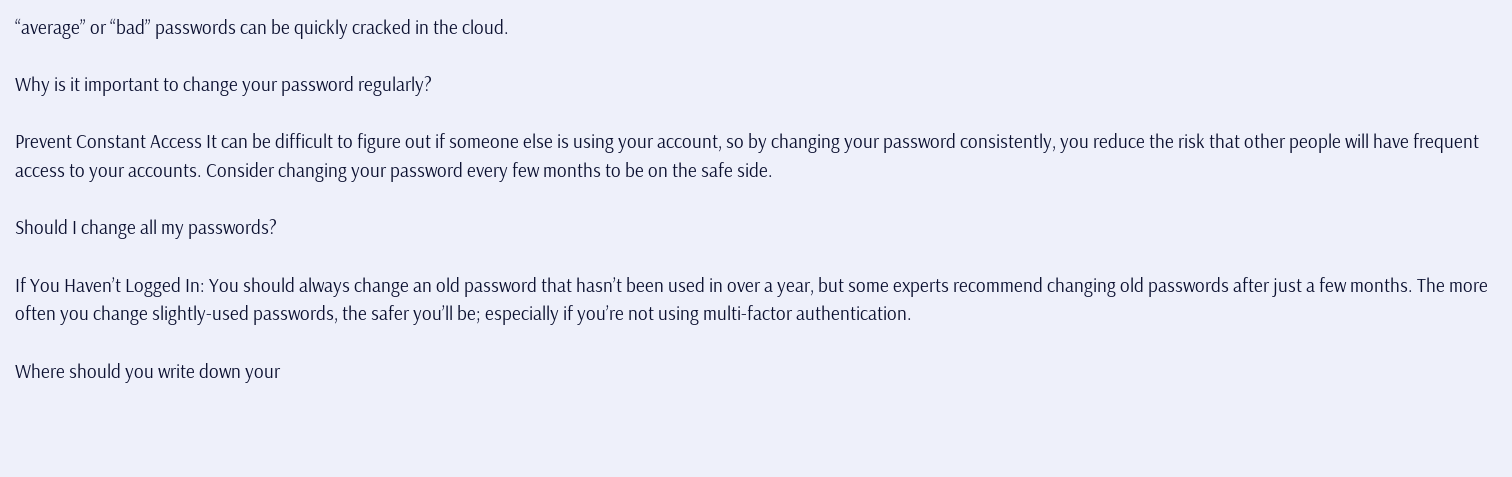“average” or “bad” passwords can be quickly cracked in the cloud.

Why is it important to change your password regularly?

Prevent Constant Access It can be difficult to figure out if someone else is using your account, so by changing your password consistently, you reduce the risk that other people will have frequent access to your accounts. Consider changing your password every few months to be on the safe side.

Should I change all my passwords?

If You Haven’t Logged In: You should always change an old password that hasn’t been used in over a year, but some experts recommend changing old passwords after just a few months. The more often you change slightly-used passwords, the safer you’ll be; especially if you’re not using multi-factor authentication.

Where should you write down your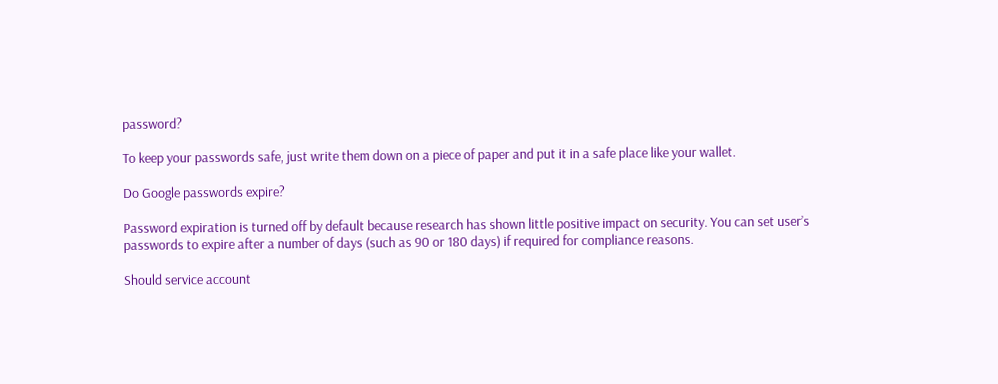password?

To keep your passwords safe, just write them down on a piece of paper and put it in a safe place like your wallet.

Do Google passwords expire?

Password expiration is turned off by default because research has shown little positive impact on security. You can set user’s passwords to expire after a number of days (such as 90 or 180 days) if required for compliance reasons.

Should service account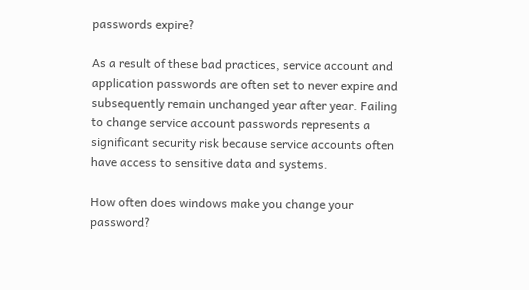passwords expire?

As a result of these bad practices, service account and application passwords are often set to never expire and subsequently remain unchanged year after year. Failing to change service account passwords represents a significant security risk because service accounts often have access to sensitive data and systems.

How often does windows make you change your password?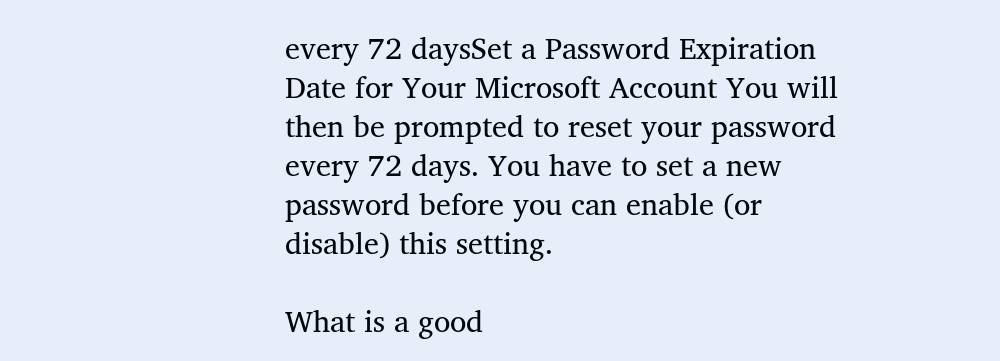every 72 daysSet a Password Expiration Date for Your Microsoft Account You will then be prompted to reset your password every 72 days. You have to set a new password before you can enable (or disable) this setting.

What is a good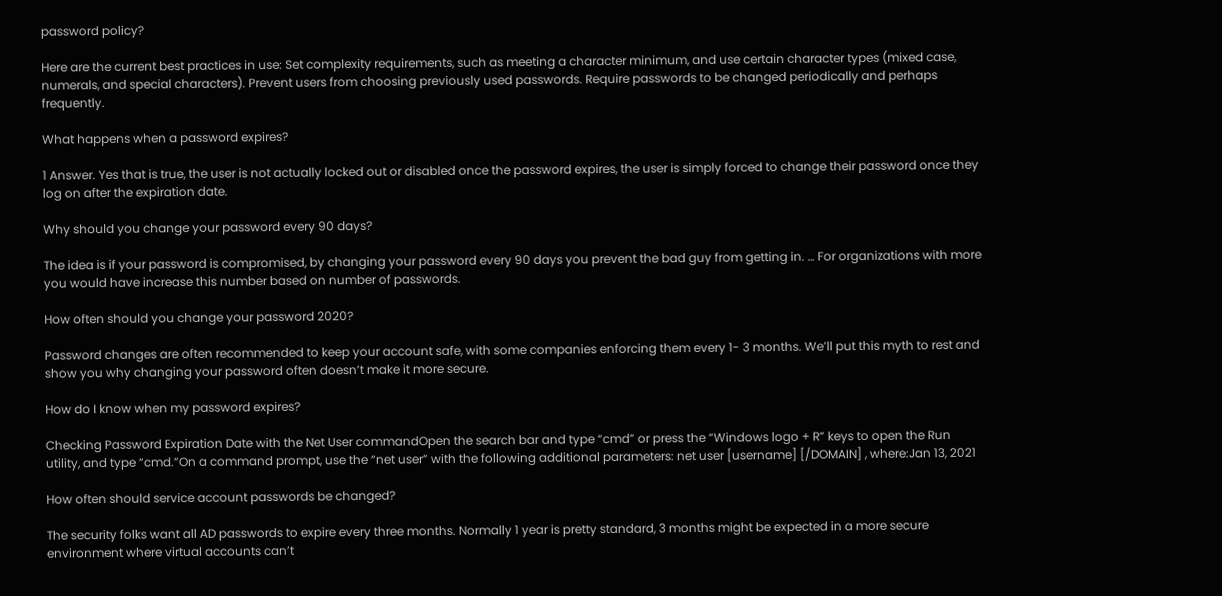password policy?

Here are the current best practices in use: Set complexity requirements, such as meeting a character minimum, and use certain character types (mixed case, numerals, and special characters). Prevent users from choosing previously used passwords. Require passwords to be changed periodically and perhaps frequently.

What happens when a password expires?

1 Answer. Yes that is true, the user is not actually locked out or disabled once the password expires, the user is simply forced to change their password once they log on after the expiration date.

Why should you change your password every 90 days?

The idea is if your password is compromised, by changing your password every 90 days you prevent the bad guy from getting in. … For organizations with more you would have increase this number based on number of passwords.

How often should you change your password 2020?

Password changes are often recommended to keep your account safe, with some companies enforcing them every 1- 3 months. We’ll put this myth to rest and show you why changing your password often doesn’t make it more secure.

How do I know when my password expires?

Checking Password Expiration Date with the Net User commandOpen the search bar and type “cmd” or press the “Windows logo + R” keys to open the Run utility, and type “cmd.”On a command prompt, use the “net user” with the following additional parameters: net user [username] [/DOMAIN] , where:Jan 13, 2021

How often should service account passwords be changed?

The security folks want all AD passwords to expire every three months. Normally 1 year is pretty standard, 3 months might be expected in a more secure environment where virtual accounts can’t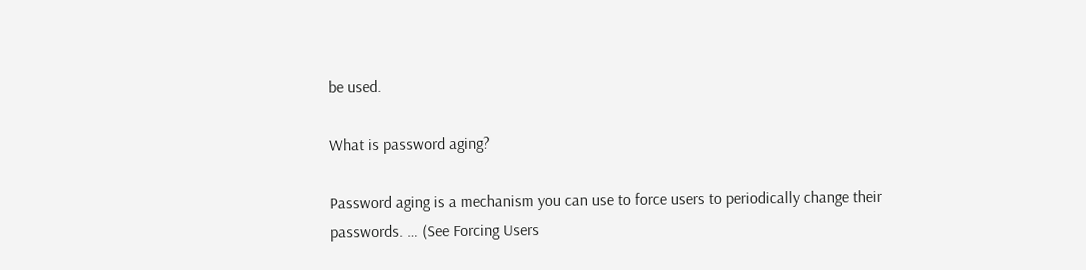be used.

What is password aging?

Password aging is a mechanism you can use to force users to periodically change their passwords. … (See Forcing Users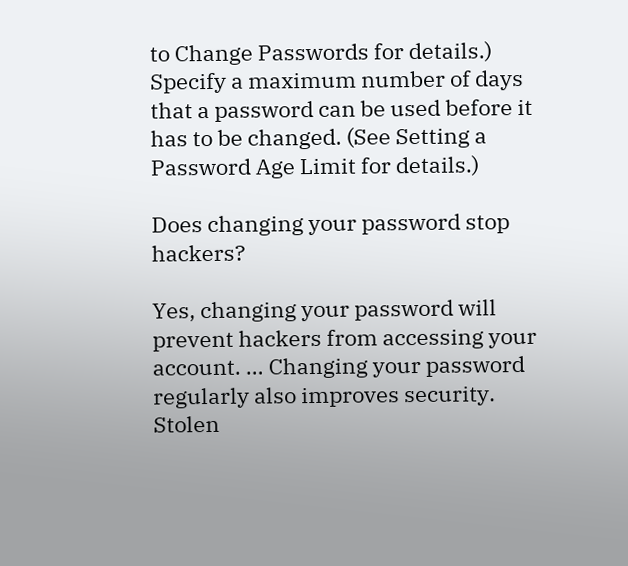to Change Passwords for details.) Specify a maximum number of days that a password can be used before it has to be changed. (See Setting a Password Age Limit for details.)

Does changing your password stop hackers?

Yes, changing your password will prevent hackers from accessing your account. … Changing your password regularly also improves security. Stolen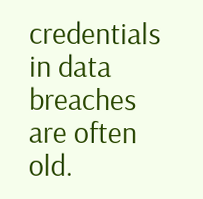credentials in data breaches are often old.